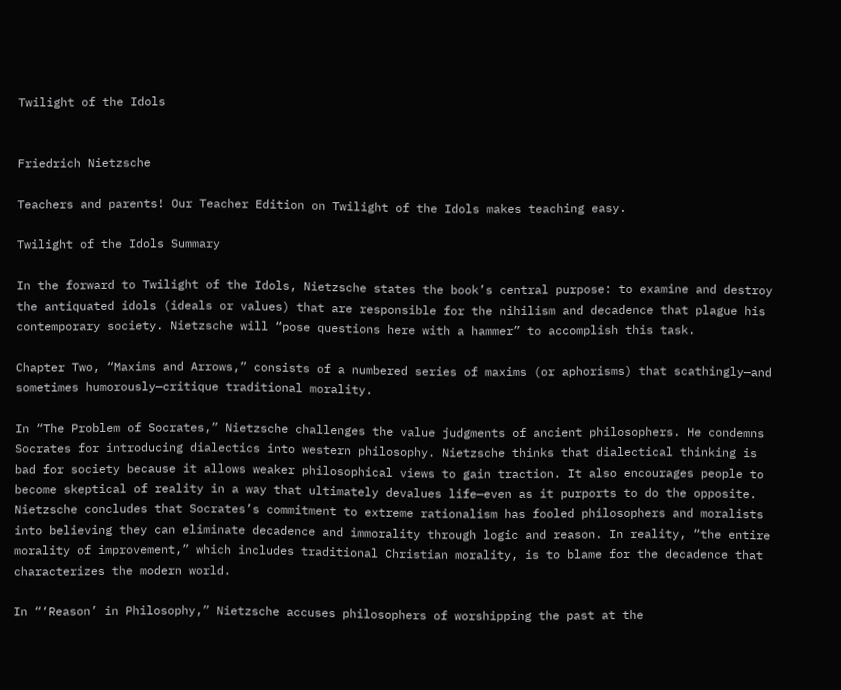Twilight of the Idols


Friedrich Nietzsche

Teachers and parents! Our Teacher Edition on Twilight of the Idols makes teaching easy.

Twilight of the Idols Summary

In the forward to Twilight of the Idols, Nietzsche states the book’s central purpose: to examine and destroy the antiquated idols (ideals or values) that are responsible for the nihilism and decadence that plague his contemporary society. Nietzsche will “pose questions here with a hammer” to accomplish this task.

Chapter Two, “Maxims and Arrows,” consists of a numbered series of maxims (or aphorisms) that scathingly—and sometimes humorously—critique traditional morality.

In “The Problem of Socrates,” Nietzsche challenges the value judgments of ancient philosophers. He condemns Socrates for introducing dialectics into western philosophy. Nietzsche thinks that dialectical thinking is bad for society because it allows weaker philosophical views to gain traction. It also encourages people to become skeptical of reality in a way that ultimately devalues life—even as it purports to do the opposite. Nietzsche concludes that Socrates’s commitment to extreme rationalism has fooled philosophers and moralists into believing they can eliminate decadence and immorality through logic and reason. In reality, “the entire morality of improvement,” which includes traditional Christian morality, is to blame for the decadence that characterizes the modern world.

In “‘Reason’ in Philosophy,” Nietzsche accuses philosophers of worshipping the past at the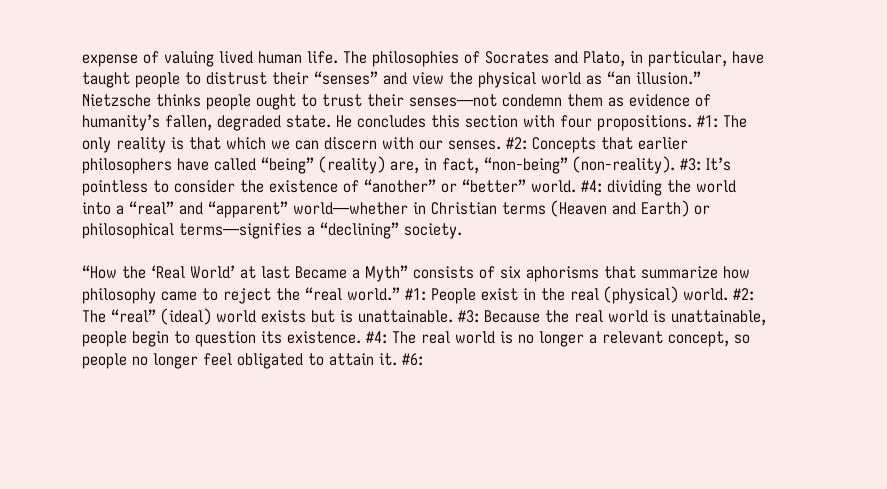expense of valuing lived human life. The philosophies of Socrates and Plato, in particular, have taught people to distrust their “senses” and view the physical world as “an illusion.” Nietzsche thinks people ought to trust their senses—not condemn them as evidence of humanity’s fallen, degraded state. He concludes this section with four propositions. #1: The only reality is that which we can discern with our senses. #2: Concepts that earlier philosophers have called “being” (reality) are, in fact, “non-being” (non-reality). #3: It’s pointless to consider the existence of “another” or “better” world. #4: dividing the world into a “real” and “apparent” world—whether in Christian terms (Heaven and Earth) or philosophical terms—signifies a “declining” society.

“How the ‘Real World’ at last Became a Myth” consists of six aphorisms that summarize how philosophy came to reject the “real world.” #1: People exist in the real (physical) world. #2: The “real” (ideal) world exists but is unattainable. #3: Because the real world is unattainable, people begin to question its existence. #4: The real world is no longer a relevant concept, so people no longer feel obligated to attain it. #6: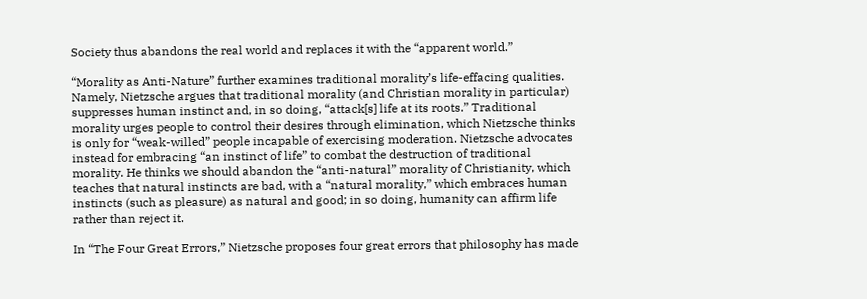Society thus abandons the real world and replaces it with the “apparent world.”

“Morality as Anti-Nature” further examines traditional morality’s life-effacing qualities. Namely, Nietzsche argues that traditional morality (and Christian morality in particular) suppresses human instinct and, in so doing, “attack[s] life at its roots.” Traditional morality urges people to control their desires through elimination, which Nietzsche thinks is only for “weak-willed” people incapable of exercising moderation. Nietzsche advocates instead for embracing “an instinct of life” to combat the destruction of traditional morality. He thinks we should abandon the “anti-natural” morality of Christianity, which teaches that natural instincts are bad, with a “natural morality,” which embraces human instincts (such as pleasure) as natural and good; in so doing, humanity can affirm life rather than reject it.

In “The Four Great Errors,” Nietzsche proposes four great errors that philosophy has made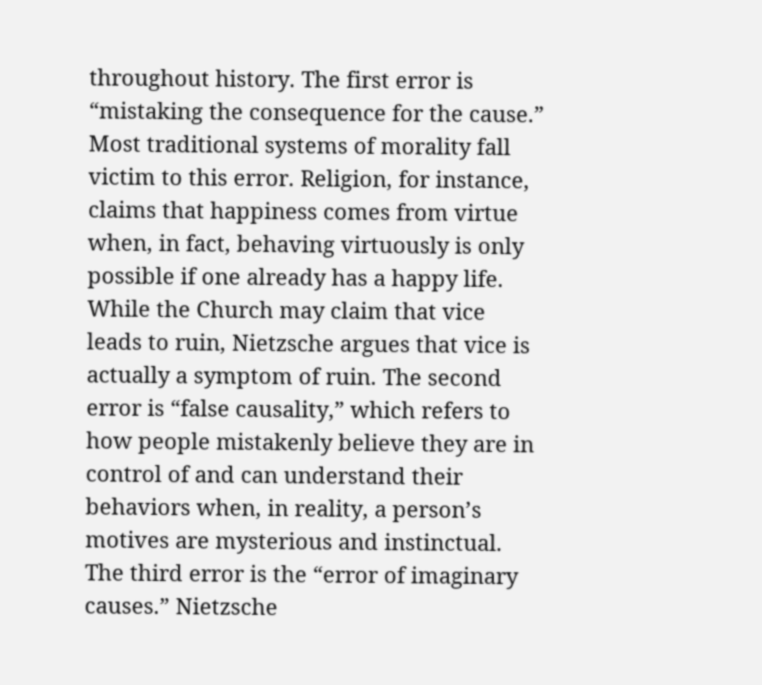throughout history. The first error is “mistaking the consequence for the cause.” Most traditional systems of morality fall victim to this error. Religion, for instance, claims that happiness comes from virtue when, in fact, behaving virtuously is only possible if one already has a happy life. While the Church may claim that vice leads to ruin, Nietzsche argues that vice is actually a symptom of ruin. The second error is “false causality,” which refers to how people mistakenly believe they are in control of and can understand their behaviors when, in reality, a person’s motives are mysterious and instinctual. The third error is the “error of imaginary causes.” Nietzsche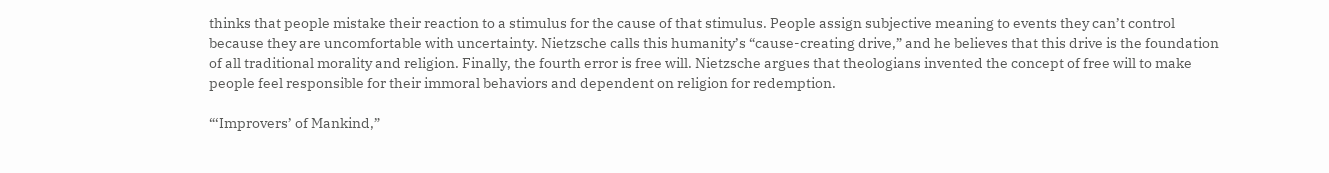thinks that people mistake their reaction to a stimulus for the cause of that stimulus. People assign subjective meaning to events they can’t control because they are uncomfortable with uncertainty. Nietzsche calls this humanity’s “cause-creating drive,” and he believes that this drive is the foundation of all traditional morality and religion. Finally, the fourth error is free will. Nietzsche argues that theologians invented the concept of free will to make people feel responsible for their immoral behaviors and dependent on religion for redemption.

“‘Improvers’ of Mankind,”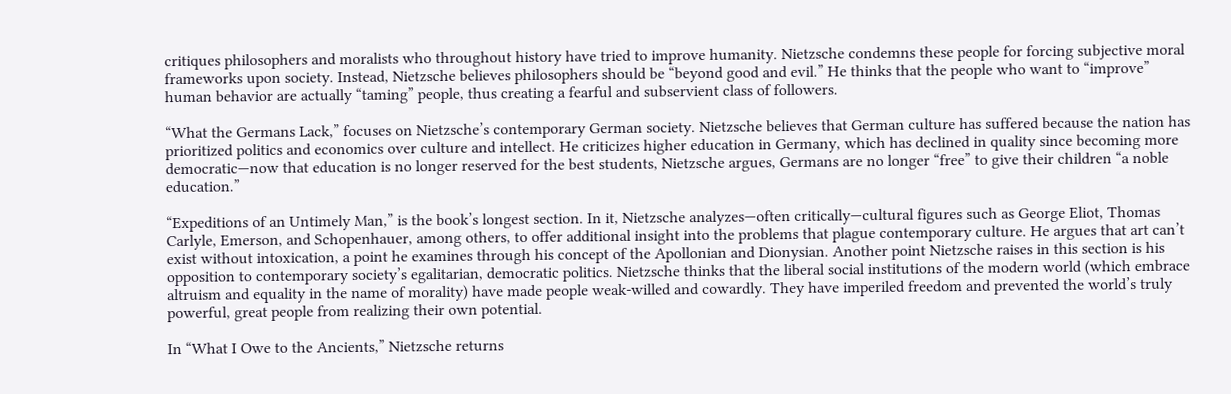critiques philosophers and moralists who throughout history have tried to improve humanity. Nietzsche condemns these people for forcing subjective moral frameworks upon society. Instead, Nietzsche believes philosophers should be “beyond good and evil.” He thinks that the people who want to “improve” human behavior are actually “taming” people, thus creating a fearful and subservient class of followers.

“What the Germans Lack,” focuses on Nietzsche’s contemporary German society. Nietzsche believes that German culture has suffered because the nation has prioritized politics and economics over culture and intellect. He criticizes higher education in Germany, which has declined in quality since becoming more democratic—now that education is no longer reserved for the best students, Nietzsche argues, Germans are no longer “free” to give their children “a noble education.”

“Expeditions of an Untimely Man,” is the book’s longest section. In it, Nietzsche analyzes—often critically—cultural figures such as George Eliot, Thomas Carlyle, Emerson, and Schopenhauer, among others, to offer additional insight into the problems that plague contemporary culture. He argues that art can’t exist without intoxication, a point he examines through his concept of the Apollonian and Dionysian. Another point Nietzsche raises in this section is his opposition to contemporary society’s egalitarian, democratic politics. Nietzsche thinks that the liberal social institutions of the modern world (which embrace altruism and equality in the name of morality) have made people weak-willed and cowardly. They have imperiled freedom and prevented the world’s truly powerful, great people from realizing their own potential.

In “What I Owe to the Ancients,” Nietzsche returns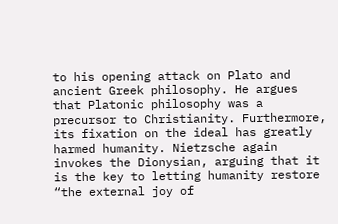to his opening attack on Plato and ancient Greek philosophy. He argues that Platonic philosophy was a precursor to Christianity. Furthermore, its fixation on the ideal has greatly harmed humanity. Nietzsche again invokes the Dionysian, arguing that it is the key to letting humanity restore “the external joy of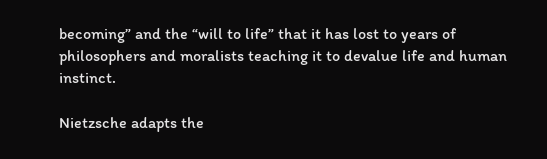becoming” and the “will to life” that it has lost to years of philosophers and moralists teaching it to devalue life and human instinct.

Nietzsche adapts the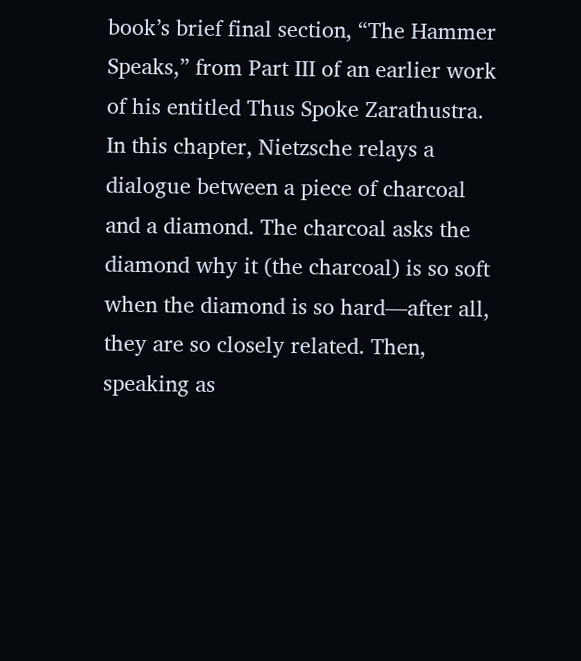book’s brief final section, “The Hammer Speaks,” from Part III of an earlier work of his entitled Thus Spoke Zarathustra. In this chapter, Nietzsche relays a dialogue between a piece of charcoal and a diamond. The charcoal asks the diamond why it (the charcoal) is so soft when the diamond is so hard—after all, they are so closely related. Then, speaking as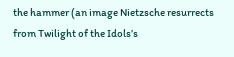the hammer (an image Nietzsche resurrects from Twilight of the Idols’s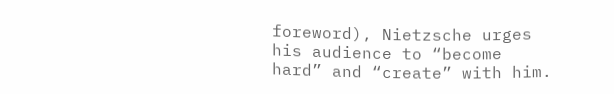foreword), Nietzsche urges his audience to “become hard” and “create” with him.